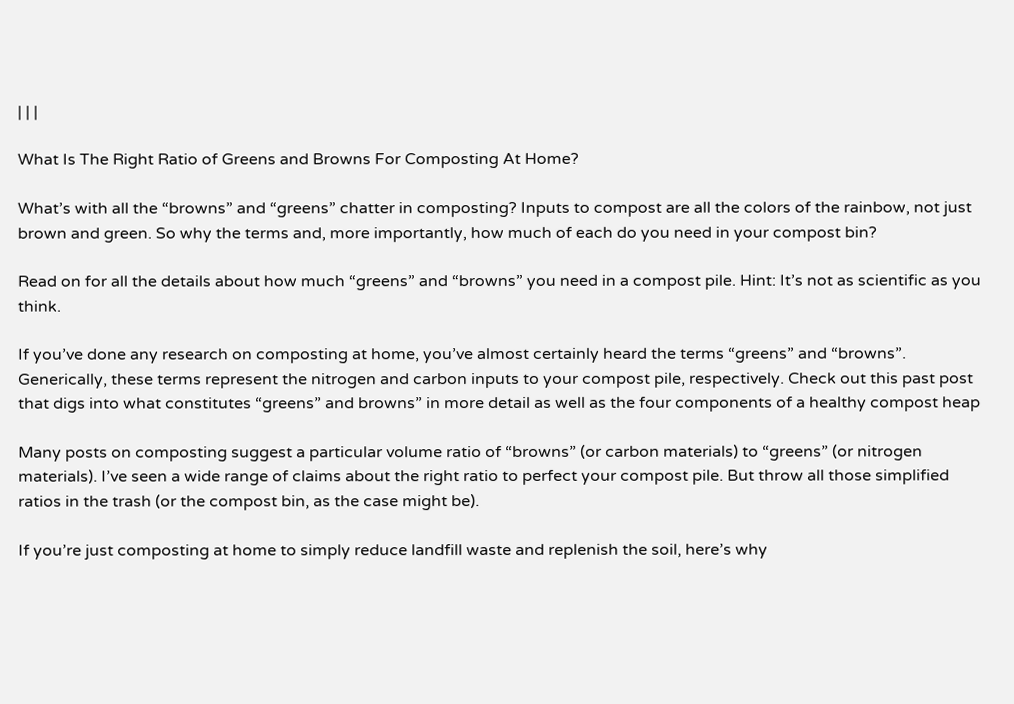| | |

What Is The Right Ratio of Greens and Browns For Composting At Home?

What’s with all the “browns” and “greens” chatter in composting? Inputs to compost are all the colors of the rainbow, not just brown and green. So why the terms and, more importantly, how much of each do you need in your compost bin?

Read on for all the details about how much “greens” and “browns” you need in a compost pile. Hint: It’s not as scientific as you think.

If you’ve done any research on composting at home, you’ve almost certainly heard the terms “greens” and “browns”. Generically, these terms represent the nitrogen and carbon inputs to your compost pile, respectively. Check out this past post that digs into what constitutes “greens” and browns” in more detail as well as the four components of a healthy compost heap

Many posts on composting suggest a particular volume ratio of “browns” (or carbon materials) to “greens” (or nitrogen materials). I’ve seen a wide range of claims about the right ratio to perfect your compost pile. But throw all those simplified ratios in the trash (or the compost bin, as the case might be).

If you’re just composting at home to simply reduce landfill waste and replenish the soil, here’s why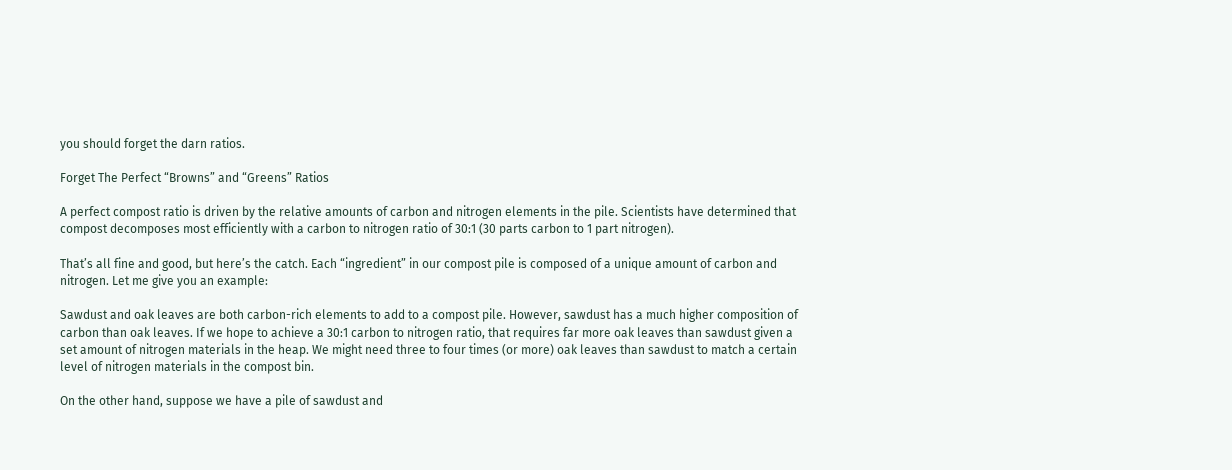you should forget the darn ratios.

Forget The Perfect “Browns” and “Greens” Ratios

A perfect compost ratio is driven by the relative amounts of carbon and nitrogen elements in the pile. Scientists have determined that compost decomposes most efficiently with a carbon to nitrogen ratio of 30:1 (30 parts carbon to 1 part nitrogen).

That’s all fine and good, but here’s the catch. Each “ingredient” in our compost pile is composed of a unique amount of carbon and nitrogen. Let me give you an example:

Sawdust and oak leaves are both carbon-rich elements to add to a compost pile. However, sawdust has a much higher composition of carbon than oak leaves. If we hope to achieve a 30:1 carbon to nitrogen ratio, that requires far more oak leaves than sawdust given a set amount of nitrogen materials in the heap. We might need three to four times (or more) oak leaves than sawdust to match a certain level of nitrogen materials in the compost bin.

On the other hand, suppose we have a pile of sawdust and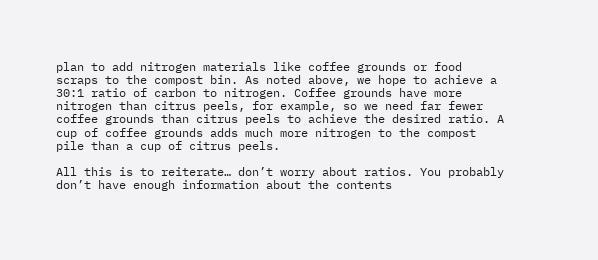plan to add nitrogen materials like coffee grounds or food scraps to the compost bin. As noted above, we hope to achieve a 30:1 ratio of carbon to nitrogen. Coffee grounds have more nitrogen than citrus peels, for example, so we need far fewer coffee grounds than citrus peels to achieve the desired ratio. A cup of coffee grounds adds much more nitrogen to the compost pile than a cup of citrus peels.

All this is to reiterate… don’t worry about ratios. You probably don’t have enough information about the contents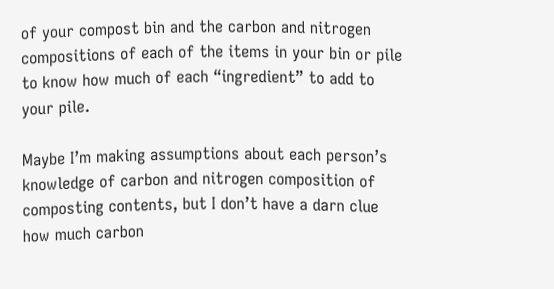of your compost bin and the carbon and nitrogen compositions of each of the items in your bin or pile to know how much of each “ingredient” to add to your pile.

Maybe I’m making assumptions about each person’s knowledge of carbon and nitrogen composition of composting contents, but I don’t have a darn clue how much carbon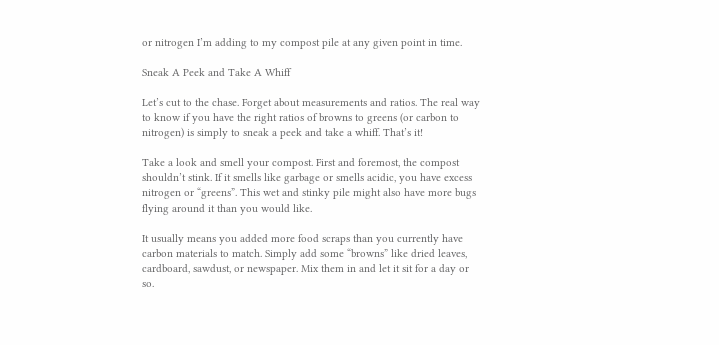or nitrogen I’m adding to my compost pile at any given point in time.

Sneak A Peek and Take A Whiff

Let’s cut to the chase. Forget about measurements and ratios. The real way to know if you have the right ratios of browns to greens (or carbon to nitrogen) is simply to sneak a peek and take a whiff. That’s it!

Take a look and smell your compost. First and foremost, the compost shouldn’t stink. If it smells like garbage or smells acidic, you have excess nitrogen or “greens”. This wet and stinky pile might also have more bugs flying around it than you would like.

It usually means you added more food scraps than you currently have carbon materials to match. Simply add some “browns” like dried leaves, cardboard, sawdust, or newspaper. Mix them in and let it sit for a day or so.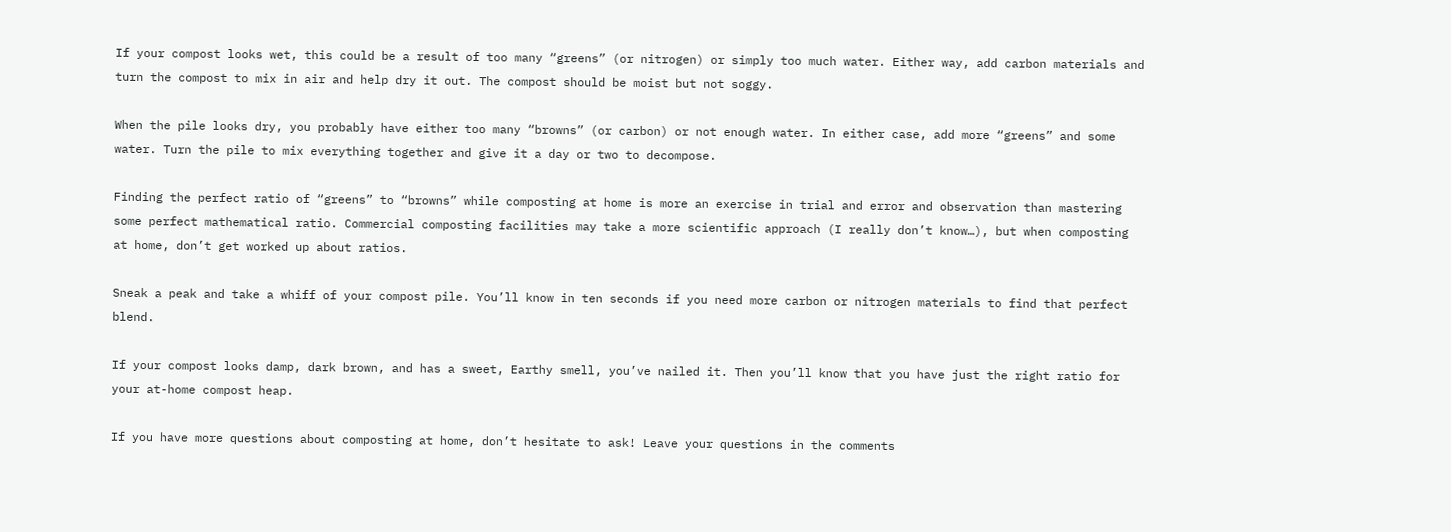If your compost looks wet, this could be a result of too many “greens” (or nitrogen) or simply too much water. Either way, add carbon materials and turn the compost to mix in air and help dry it out. The compost should be moist but not soggy.

When the pile looks dry, you probably have either too many “browns” (or carbon) or not enough water. In either case, add more “greens” and some water. Turn the pile to mix everything together and give it a day or two to decompose.

Finding the perfect ratio of “greens” to “browns” while composting at home is more an exercise in trial and error and observation than mastering some perfect mathematical ratio. Commercial composting facilities may take a more scientific approach (I really don’t know…), but when composting at home, don’t get worked up about ratios.

Sneak a peak and take a whiff of your compost pile. You’ll know in ten seconds if you need more carbon or nitrogen materials to find that perfect blend.

If your compost looks damp, dark brown, and has a sweet, Earthy smell, you’ve nailed it. Then you’ll know that you have just the right ratio for your at-home compost heap.

If you have more questions about composting at home, don’t hesitate to ask! Leave your questions in the comments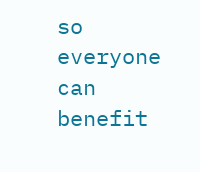so everyone can benefit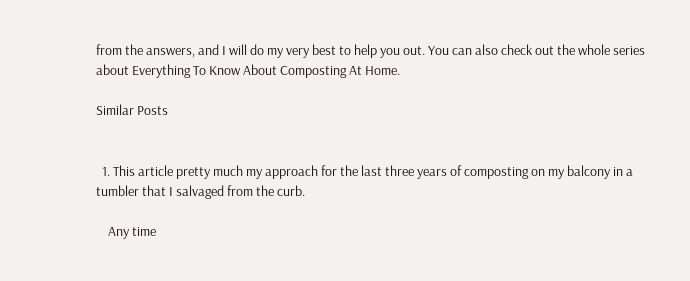from the answers, and I will do my very best to help you out. You can also check out the whole series about Everything To Know About Composting At Home.

Similar Posts


  1. This article pretty much my approach for the last three years of composting on my balcony in a tumbler that I salvaged from the curb.

    Any time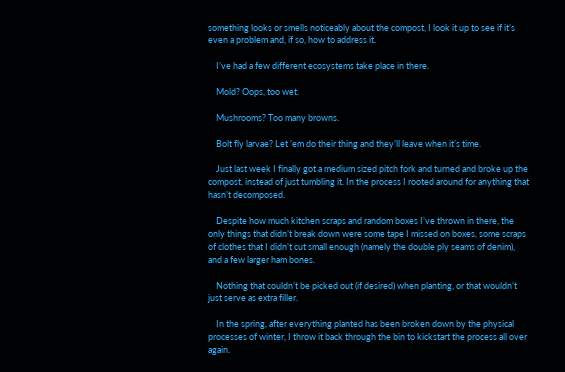something looks or smells noticeably about the compost, I look it up to see if it’s even a problem and, if so, how to address it.

    I’ve had a few different ecosystems take place in there.

    Mold? Oops, too wet.

    Mushrooms? Too many browns.

    Bolt fly larvae? Let ’em do their thing and they’ll leave when it’s time.

    Just last week I finally got a medium sized pitch fork and turned and broke up the compost, instead of just tumbling it. In the process I rooted around for anything that hasn’t decomposed.

    Despite how much kitchen scraps and random boxes I’ve thrown in there, the only things that didn’t break down were some tape I missed on boxes, some scraps of clothes that I didn’t cut small enough (namely the double ply seams of denim), and a few larger ham bones.

    Nothing that couldn’t be picked out (if desired) when planting, or that wouldn’t just serve as extra filler.

    In the spring, after everything planted has been broken down by the physical processes of winter, I throw it back through the bin to kickstart the process all over again.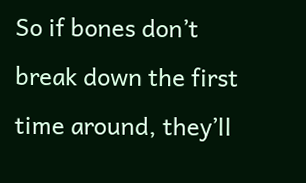So if bones don’t break down the first time around, they’ll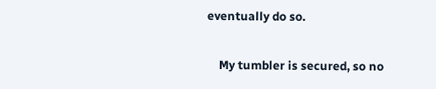eventually do so.

    My tumbler is secured, so no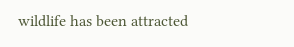wildlife has been attracted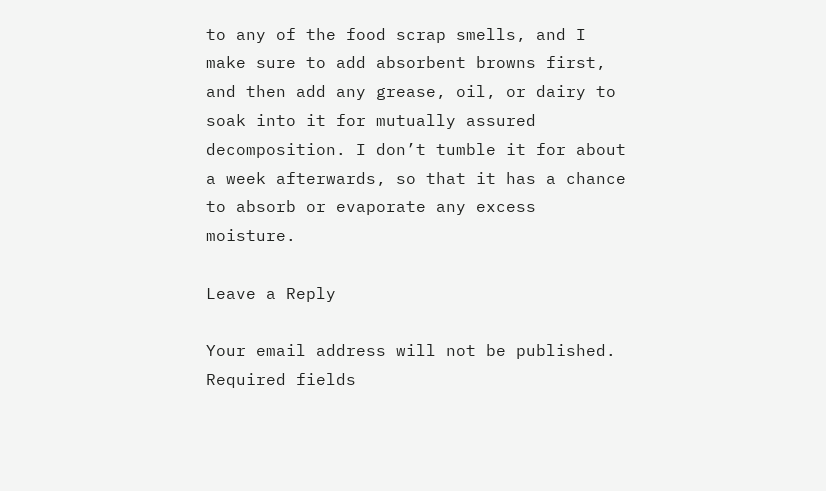to any of the food scrap smells, and I make sure to add absorbent browns first, and then add any grease, oil, or dairy to soak into it for mutually assured decomposition. I don’t tumble it for about a week afterwards, so that it has a chance to absorb or evaporate any excess moisture.

Leave a Reply

Your email address will not be published. Required fields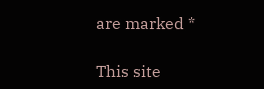are marked *

This site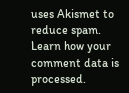uses Akismet to reduce spam. Learn how your comment data is processed.